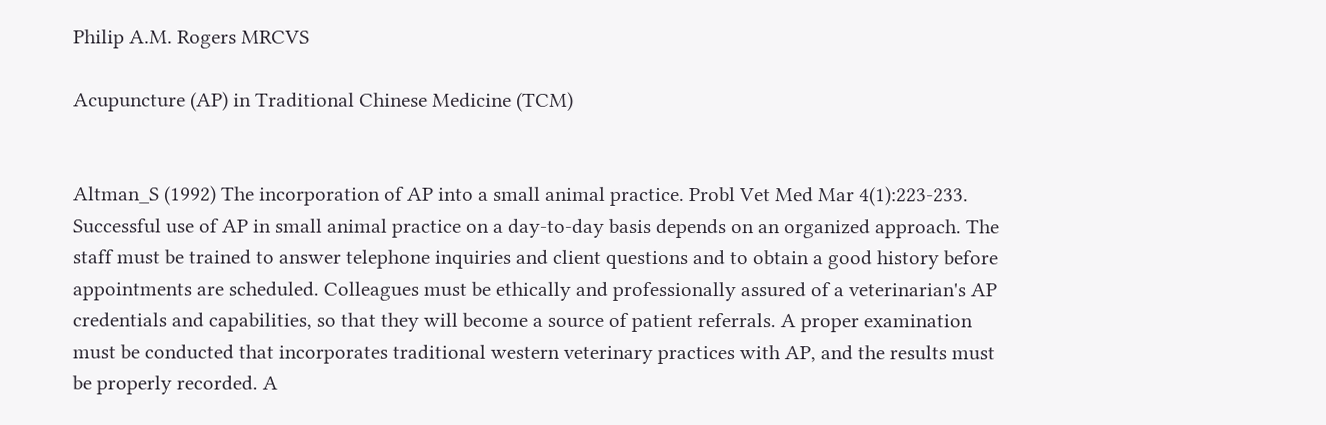Philip A.M. Rogers MRCVS

Acupuncture (AP) in Traditional Chinese Medicine (TCM)


Altman_S (1992) The incorporation of AP into a small animal practice. Probl Vet Med Mar 4(1):223-233. Successful use of AP in small animal practice on a day-to-day basis depends on an organized approach. The staff must be trained to answer telephone inquiries and client questions and to obtain a good history before appointments are scheduled. Colleagues must be ethically and professionally assured of a veterinarian's AP credentials and capabilities, so that they will become a source of patient referrals. A proper examination must be conducted that incorporates traditional western veterinary practices with AP, and the results must be properly recorded. A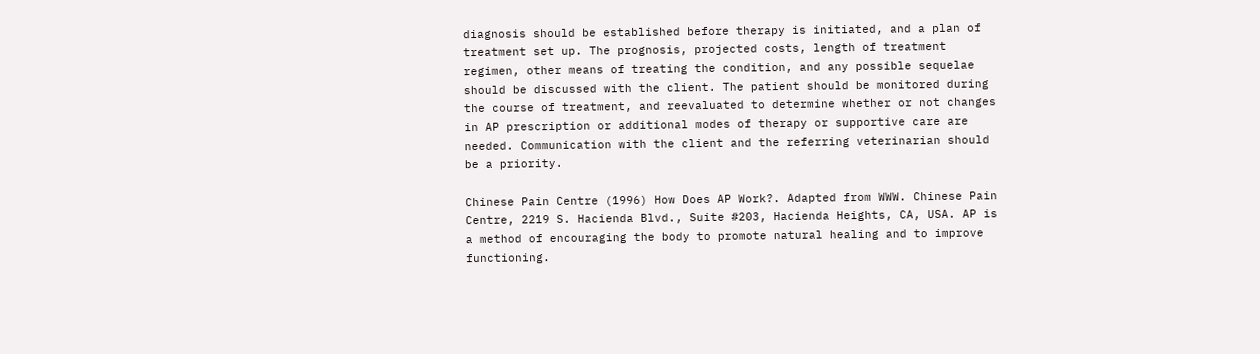diagnosis should be established before therapy is initiated, and a plan of treatment set up. The prognosis, projected costs, length of treatment regimen, other means of treating the condition, and any possible sequelae should be discussed with the client. The patient should be monitored during the course of treatment, and reevaluated to determine whether or not changes in AP prescription or additional modes of therapy or supportive care are needed. Communication with the client and the referring veterinarian should be a priority.

Chinese Pain Centre (1996) How Does AP Work?. Adapted from WWW. Chinese Pain Centre, 2219 S. Hacienda Blvd., Suite #203, Hacienda Heights, CA, USA. AP is a method of encouraging the body to promote natural healing and to improve functioning.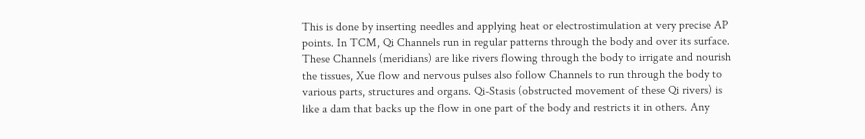This is done by inserting needles and applying heat or electrostimulation at very precise AP points. In TCM, Qi Channels run in regular patterns through the body and over its surface. These Channels (meridians) are like rivers flowing through the body to irrigate and nourish the tissues, Xue flow and nervous pulses also follow Channels to run through the body to various parts, structures and organs. Qi-Stasis (obstructed movement of these Qi rivers) is like a dam that backs up the flow in one part of the body and restricts it in others. Any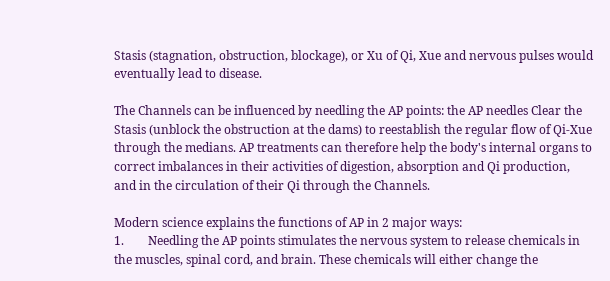Stasis (stagnation, obstruction, blockage), or Xu of Qi, Xue and nervous pulses would eventually lead to disease.

The Channels can be influenced by needling the AP points: the AP needles Clear the Stasis (unblock the obstruction at the dams) to reestablish the regular flow of Qi-Xue through the medians. AP treatments can therefore help the body's internal organs to correct imbalances in their activities of digestion, absorption and Qi production, and in the circulation of their Qi through the Channels.

Modern science explains the functions of AP in 2 major ways:
1.        Needling the AP points stimulates the nervous system to release chemicals in the muscles, spinal cord, and brain. These chemicals will either change the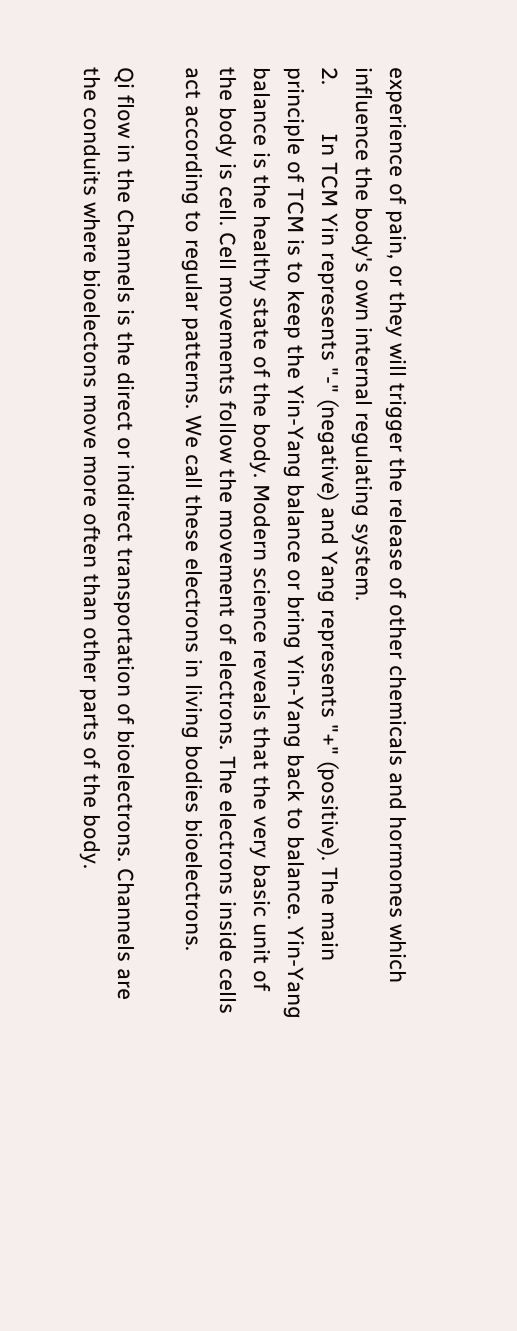experience of pain, or they will trigger the release of other chemicals and hormones which influence the body's own internal regulating system.
2.        In TCM Yin represents "-" (negative) and Yang represents "+" (positive). The main principle of TCM is to keep the Yin-Yang balance or bring Yin-Yang back to balance. Yin-Yang balance is the healthy state of the body. Modern science reveals that the very basic unit of the body is cell. Cell movements follow the movement of electrons. The electrons inside cells act according to regular patterns. We call these electrons in living bodies bioelectrons.

Qi flow in the Channels is the direct or indirect transportation of bioelectrons. Channels are the conduits where bioelectons move more often than other parts of the body.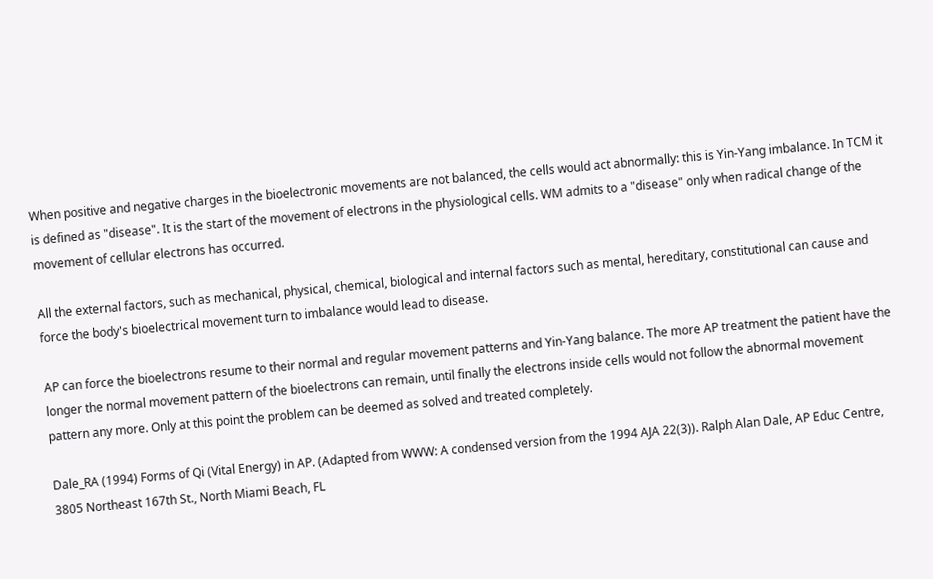When positive and negative charges in the bioelectronic movements are not balanced, the cells would act abnormally: this is Yin-Yang imbalance. In TCM it is defined as "disease". It is the start of the movement of electrons in the physiological cells. WM admits to a "disease" only when radical change of the movement of cellular electrons has occurred.

All the external factors, such as mechanical, physical, chemical, biological and internal factors such as mental, hereditary, constitutional can cause and force the body's bioelectrical movement turn to imbalance would lead to disease.

AP can force the bioelectrons resume to their normal and regular movement patterns and Yin-Yang balance. The more AP treatment the patient have the longer the normal movement pattern of the bioelectrons can remain, until finally the electrons inside cells would not follow the abnormal movement pattern any more. Only at this point the problem can be deemed as solved and treated completely.

Dale_RA (1994) Forms of Qi (Vital Energy) in AP. (Adapted from WWW: A condensed version from the 1994 AJA 22(3)). Ralph Alan Dale, AP Educ Centre, 3805 Northeast 167th St., North Miami Beach, FL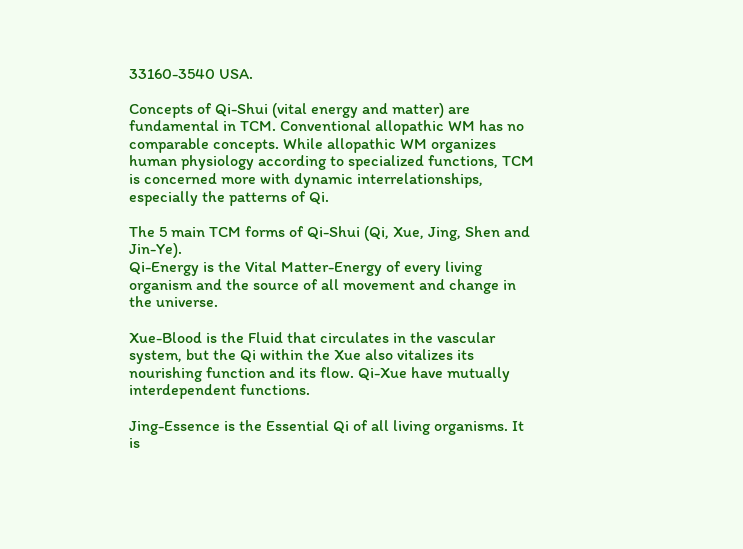33160-3540 USA.

Concepts of Qi-Shui (vital energy and matter) are fundamental in TCM. Conventional allopathic WM has no comparable concepts. While allopathic WM organizes human physiology according to specialized functions, TCM is concerned more with dynamic interrelationships, especially the patterns of Qi.

The 5 main TCM forms of Qi-Shui (Qi, Xue, Jing, Shen and Jin-Ye).
Qi-Energy is the Vital Matter-Energy of every living organism and the source of all movement and change in the universe.

Xue-Blood is the Fluid that circulates in the vascular system, but the Qi within the Xue also vitalizes its nourishing function and its flow. Qi-Xue have mutually interdependent functions.

Jing-Essence is the Essential Qi of all living organisms. It is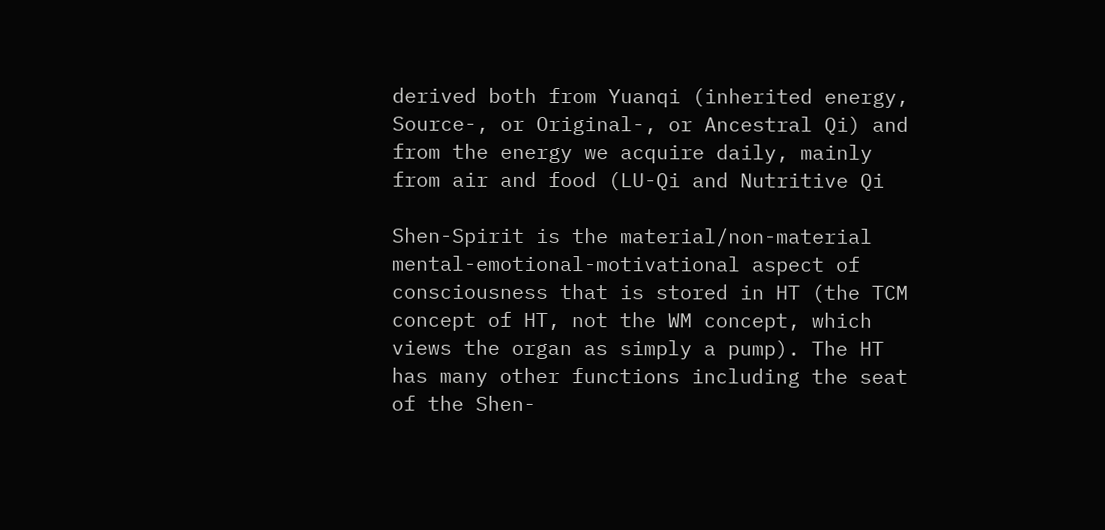derived both from Yuanqi (inherited energy, Source-, or Original-, or Ancestral Qi) and from the energy we acquire daily, mainly from air and food (LU-Qi and Nutritive Qi

Shen-Spirit is the material/non-material mental-emotional-motivational aspect of consciousness that is stored in HT (the TCM concept of HT, not the WM concept, which views the organ as simply a pump). The HT has many other functions including the seat of the Shen-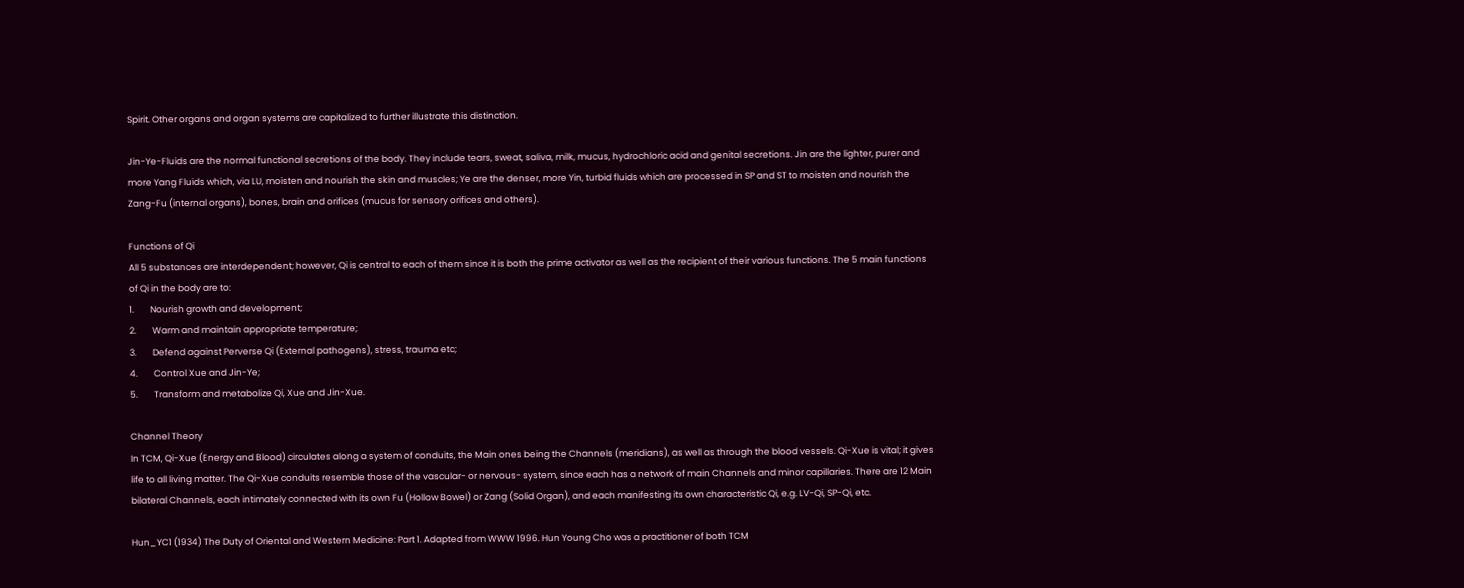Spirit. Other organs and organ systems are capitalized to further illustrate this distinction.

Jin-Ye-Fluids are the normal functional secretions of the body. They include tears, sweat, saliva, milk, mucus, hydrochloric acid and genital secretions. Jin are the lighter, purer and more Yang Fluids which, via LU, moisten and nourish the skin and muscles; Ye are the denser, more Yin, turbid fluids which are processed in SP and ST to moisten and nourish the Zang-Fu (internal organs), bones, brain and orifices (mucus for sensory orifices and others).

Functions of Qi
All 5 substances are interdependent; however, Qi is central to each of them since it is both the prime activator as well as the recipient of their various functions. The 5 main functions of Qi in the body are to:
1.        Nourish growth and development;
2.        Warm and maintain appropriate temperature;
3.        Defend against Perverse Qi (External pathogens), stress, trauma etc;
4.        Control Xue and Jin-Ye;
5.        Transform and metabolize Qi, Xue and Jin-Xue.

Channel Theory
In TCM, Qi-Xue (Energy and Blood) circulates along a system of conduits, the Main ones being the Channels (meridians), as well as through the blood vessels. Qi-Xue is vital; it gives life to all living matter. The Qi-Xue conduits resemble those of the vascular- or nervous- system, since each has a network of main Channels and minor capillaries. There are 12 Main bilateral Channels, each intimately connected with its own Fu (Hollow Bowel) or Zang (Solid Organ), and each manifesting its own characteristic Qi, e.g. LV-Qi, SP-Qi, etc.

Hun_YC1 (1934) The Duty of Oriental and Western Medicine: Part 1. Adapted from WWW 1996. Hun Young Cho was a practitioner of both TCM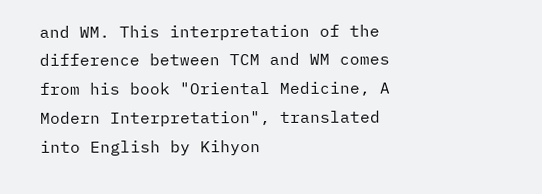and WM. This interpretation of the difference between TCM and WM comes from his book "Oriental Medicine, A Modern Interpretation", translated into English by Kihyon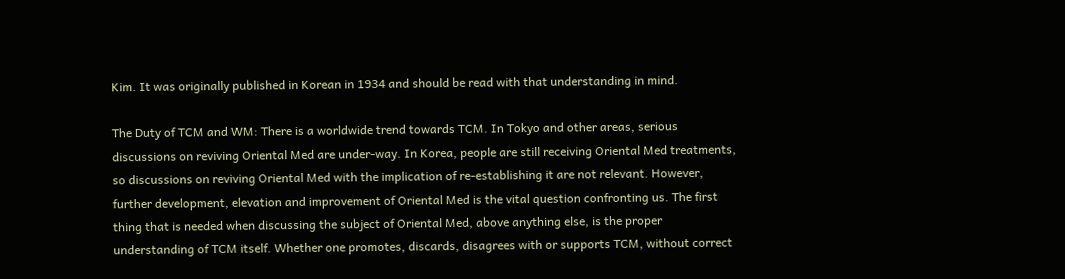Kim. It was originally published in Korean in 1934 and should be read with that understanding in mind.

The Duty of TCM and WM: There is a worldwide trend towards TCM. In Tokyo and other areas, serious discussions on reviving Oriental Med are under-way. In Korea, people are still receiving Oriental Med treatments, so discussions on reviving Oriental Med with the implication of re-establishing it are not relevant. However, further development, elevation and improvement of Oriental Med is the vital question confronting us. The first thing that is needed when discussing the subject of Oriental Med, above anything else, is the proper understanding of TCM itself. Whether one promotes, discards, disagrees with or supports TCM, without correct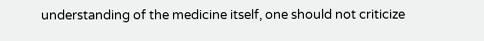understanding of the medicine itself, one should not criticize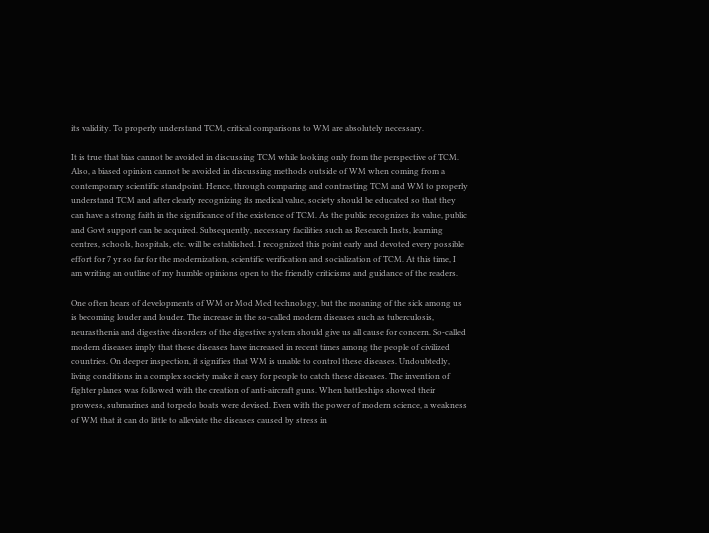its validity. To properly understand TCM, critical comparisons to WM are absolutely necessary.

It is true that bias cannot be avoided in discussing TCM while looking only from the perspective of TCM. Also, a biased opinion cannot be avoided in discussing methods outside of WM when coming from a contemporary scientific standpoint. Hence, through comparing and contrasting TCM and WM to properly understand TCM and after clearly recognizing its medical value, society should be educated so that they can have a strong faith in the significance of the existence of TCM. As the public recognizes its value, public and Govt support can be acquired. Subsequently, necessary facilities such as Research Insts, learning centres, schools, hospitals, etc. will be established. I recognized this point early and devoted every possible effort for 7 yr so far for the modernization, scientific verification and socialization of TCM. At this time, I am writing an outline of my humble opinions open to the friendly criticisms and guidance of the readers.

One often hears of developments of WM or Mod Med technology, but the moaning of the sick among us is becoming louder and louder. The increase in the so-called modern diseases such as tuberculosis, neurasthenia and digestive disorders of the digestive system should give us all cause for concern. So-called modern diseases imply that these diseases have increased in recent times among the people of civilized countries. On deeper inspection, it signifies that WM is unable to control these diseases. Undoubtedly, living conditions in a complex society make it easy for people to catch these diseases. The invention of fighter planes was followed with the creation of anti-aircraft guns. When battleships showed their prowess, submarines and torpedo boats were devised. Even with the power of modern science, a weakness of WM that it can do little to alleviate the diseases caused by stress in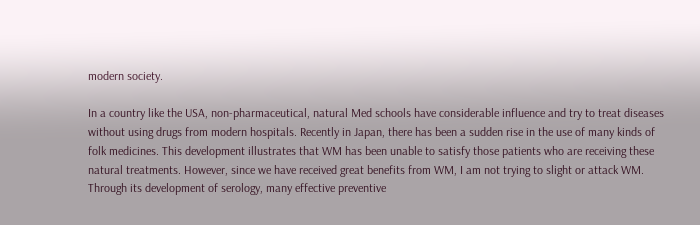modern society.

In a country like the USA, non-pharmaceutical, natural Med schools have considerable influence and try to treat diseases without using drugs from modern hospitals. Recently in Japan, there has been a sudden rise in the use of many kinds of folk medicines. This development illustrates that WM has been unable to satisfy those patients who are receiving these natural treatments. However, since we have received great benefits from WM, I am not trying to slight or attack WM. Through its development of serology, many effective preventive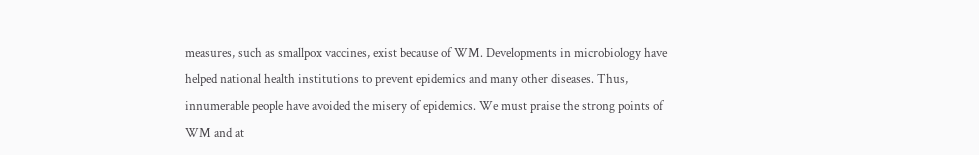measures, such as smallpox vaccines, exist because of WM. Developments in microbiology have helped national health institutions to prevent epidemics and many other diseases. Thus, innumerable people have avoided the misery of epidemics. We must praise the strong points of WM and at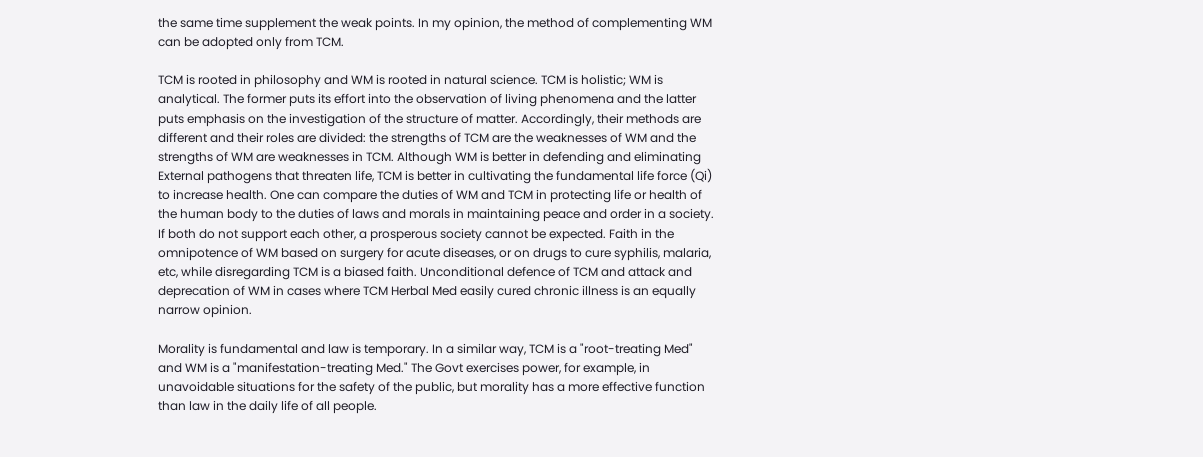the same time supplement the weak points. In my opinion, the method of complementing WM can be adopted only from TCM.

TCM is rooted in philosophy and WM is rooted in natural science. TCM is holistic; WM is analytical. The former puts its effort into the observation of living phenomena and the latter puts emphasis on the investigation of the structure of matter. Accordingly, their methods are different and their roles are divided: the strengths of TCM are the weaknesses of WM and the strengths of WM are weaknesses in TCM. Although WM is better in defending and eliminating External pathogens that threaten life, TCM is better in cultivating the fundamental life force (Qi) to increase health. One can compare the duties of WM and TCM in protecting life or health of the human body to the duties of laws and morals in maintaining peace and order in a society. If both do not support each other, a prosperous society cannot be expected. Faith in the omnipotence of WM based on surgery for acute diseases, or on drugs to cure syphilis, malaria, etc, while disregarding TCM is a biased faith. Unconditional defence of TCM and attack and deprecation of WM in cases where TCM Herbal Med easily cured chronic illness is an equally narrow opinion.

Morality is fundamental and law is temporary. In a similar way, TCM is a "root-treating Med" and WM is a "manifestation-treating Med." The Govt exercises power, for example, in unavoidable situations for the safety of the public, but morality has a more effective function than law in the daily life of all people.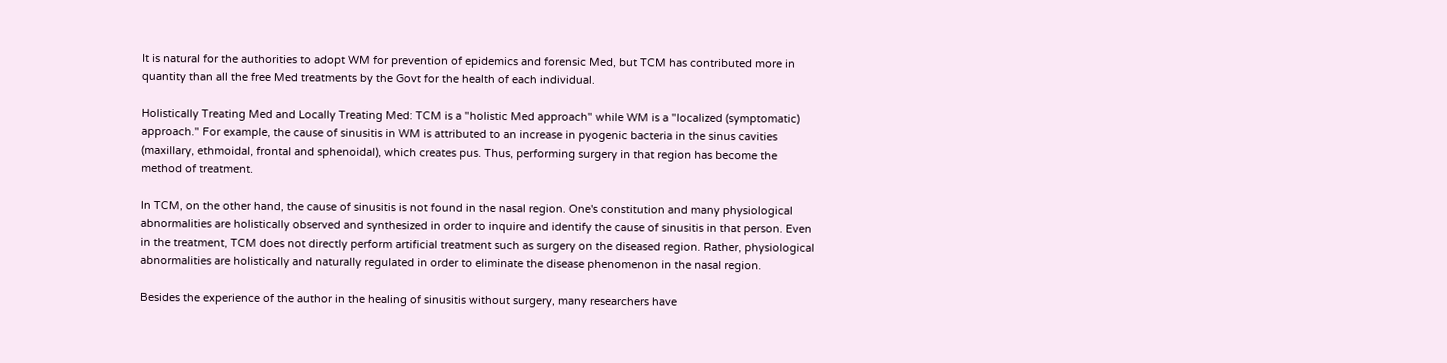It is natural for the authorities to adopt WM for prevention of epidemics and forensic Med, but TCM has contributed more in quantity than all the free Med treatments by the Govt for the health of each individual.

Holistically Treating Med and Locally Treating Med: TCM is a "holistic Med approach" while WM is a "localized (symptomatic) approach." For example, the cause of sinusitis in WM is attributed to an increase in pyogenic bacteria in the sinus cavities (maxillary, ethmoidal, frontal and sphenoidal), which creates pus. Thus, performing surgery in that region has become the method of treatment.

In TCM, on the other hand, the cause of sinusitis is not found in the nasal region. One's constitution and many physiological abnormalities are holistically observed and synthesized in order to inquire and identify the cause of sinusitis in that person. Even in the treatment, TCM does not directly perform artificial treatment such as surgery on the diseased region. Rather, physiological abnormalities are holistically and naturally regulated in order to eliminate the disease phenomenon in the nasal region.

Besides the experience of the author in the healing of sinusitis without surgery, many researchers have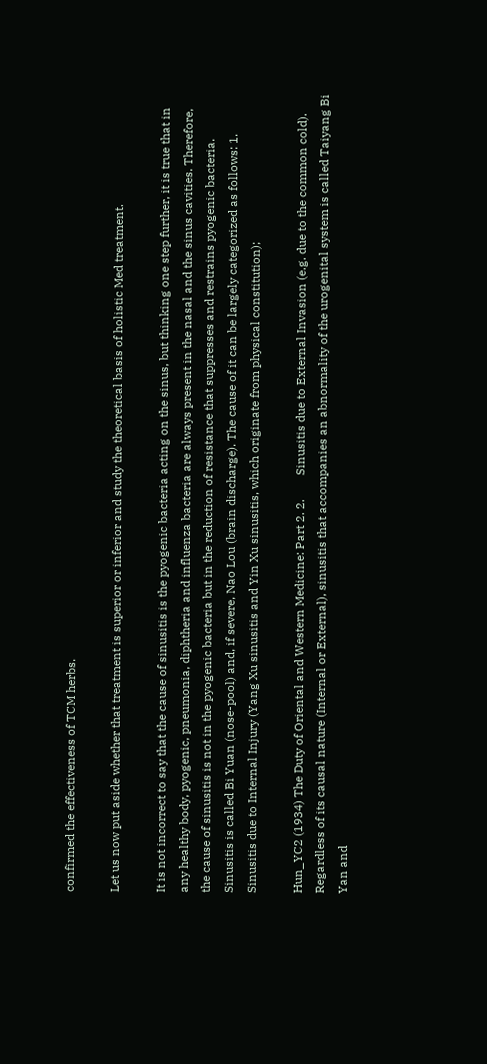confirmed the effectiveness of TCM herbs.

Let us now put aside whether that treatment is superior or inferior and study the theoretical basis of holistic Med treatment.

It is not incorrect to say that the cause of sinusitis is the pyogenic bacteria acting on the sinus, but thinking one step further, it is true that in any healthy body, pyogenic, pneumonia, diphtheria and influenza bacteria are always present in the nasal and the sinus cavities. Therefore, the cause of sinusitis is not in the pyogenic bacteria but in the reduction of resistance that suppresses and restrains pyogenic bacteria. Sinusitis is called Bi Yuan (nose-pool) and, if severe, Nao Lou (brain discharge). The cause of it can be largely categorized as follows: 1.        Sinusitis due to Internal Injury (Yang Xu sinusitis and Yin Xu sinusitis, which originate from physical constitution);

Hun_YC2 (1934) The Duty of Oriental and Western Medicine: Part 2. 2.        Sinusitis due to External Invasion (e.g. due to the common cold). Regardless of its causal nature (Internal or External), sinusitis that accompanies an abnormality of the urogenital system is called Taiyang Bi Yan and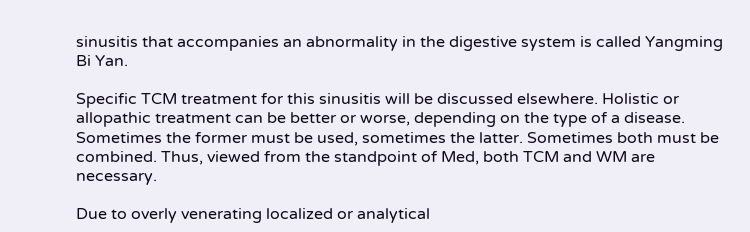sinusitis that accompanies an abnormality in the digestive system is called Yangming Bi Yan.

Specific TCM treatment for this sinusitis will be discussed elsewhere. Holistic or allopathic treatment can be better or worse, depending on the type of a disease. Sometimes the former must be used, sometimes the latter. Sometimes both must be combined. Thus, viewed from the standpoint of Med, both TCM and WM are necessary.

Due to overly venerating localized or analytical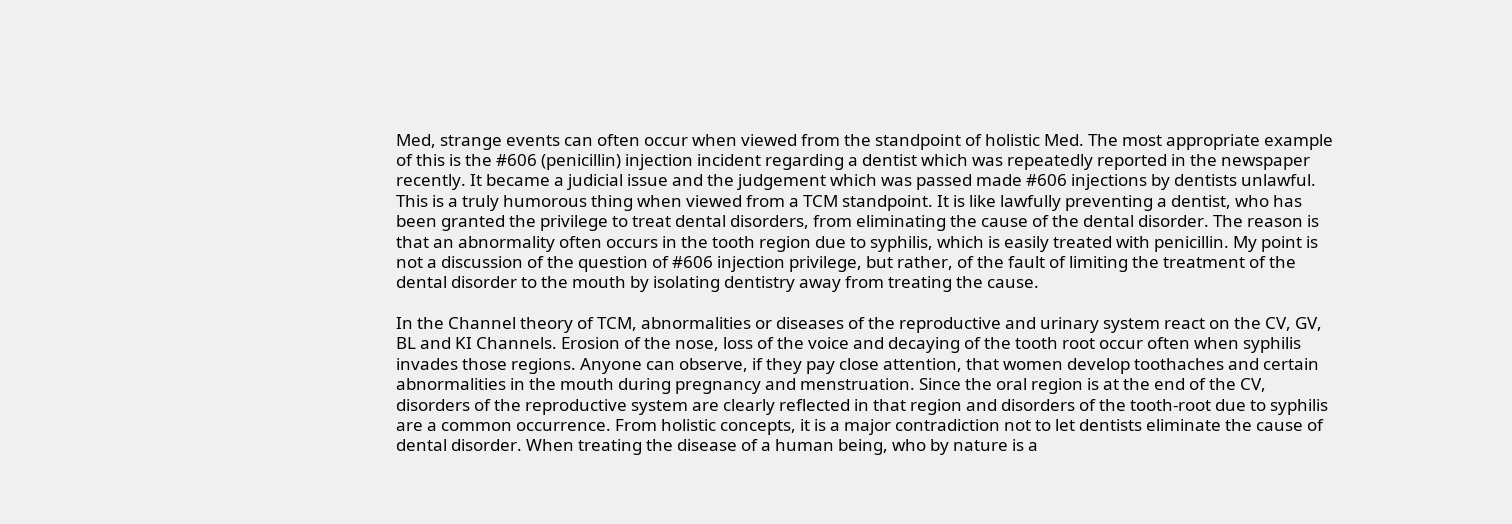Med, strange events can often occur when viewed from the standpoint of holistic Med. The most appropriate example of this is the #606 (penicillin) injection incident regarding a dentist which was repeatedly reported in the newspaper recently. It became a judicial issue and the judgement which was passed made #606 injections by dentists unlawful. This is a truly humorous thing when viewed from a TCM standpoint. It is like lawfully preventing a dentist, who has been granted the privilege to treat dental disorders, from eliminating the cause of the dental disorder. The reason is that an abnormality often occurs in the tooth region due to syphilis, which is easily treated with penicillin. My point is not a discussion of the question of #606 injection privilege, but rather, of the fault of limiting the treatment of the dental disorder to the mouth by isolating dentistry away from treating the cause.

In the Channel theory of TCM, abnormalities or diseases of the reproductive and urinary system react on the CV, GV, BL and KI Channels. Erosion of the nose, loss of the voice and decaying of the tooth root occur often when syphilis invades those regions. Anyone can observe, if they pay close attention, that women develop toothaches and certain abnormalities in the mouth during pregnancy and menstruation. Since the oral region is at the end of the CV, disorders of the reproductive system are clearly reflected in that region and disorders of the tooth-root due to syphilis are a common occurrence. From holistic concepts, it is a major contradiction not to let dentists eliminate the cause of dental disorder. When treating the disease of a human being, who by nature is a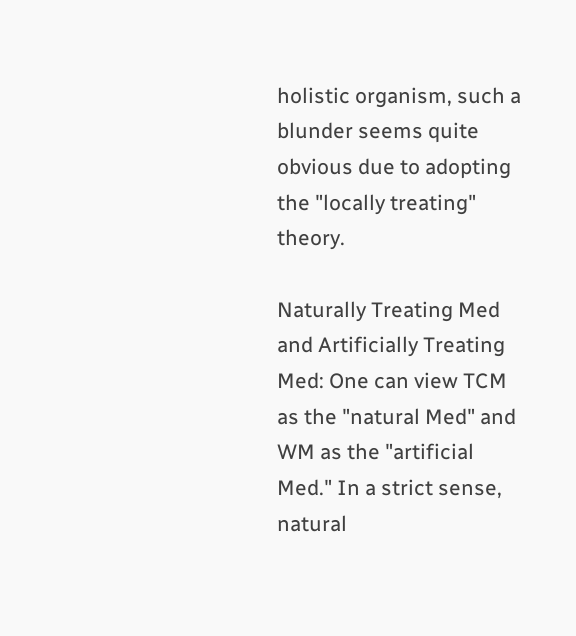holistic organism, such a blunder seems quite obvious due to adopting the "locally treating" theory.

Naturally Treating Med and Artificially Treating Med: One can view TCM as the "natural Med" and WM as the "artificial Med." In a strict sense, natural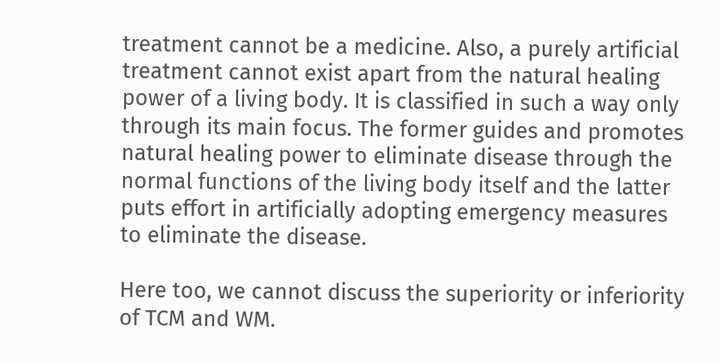treatment cannot be a medicine. Also, a purely artificial treatment cannot exist apart from the natural healing power of a living body. It is classified in such a way only through its main focus. The former guides and promotes natural healing power to eliminate disease through the normal functions of the living body itself and the latter puts effort in artificially adopting emergency measures to eliminate the disease.

Here too, we cannot discuss the superiority or inferiority of TCM and WM.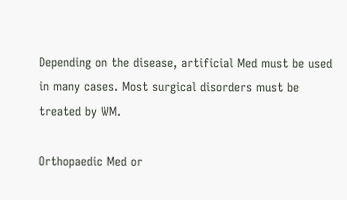Depending on the disease, artificial Med must be used in many cases. Most surgical disorders must be treated by WM.

Orthopaedic Med or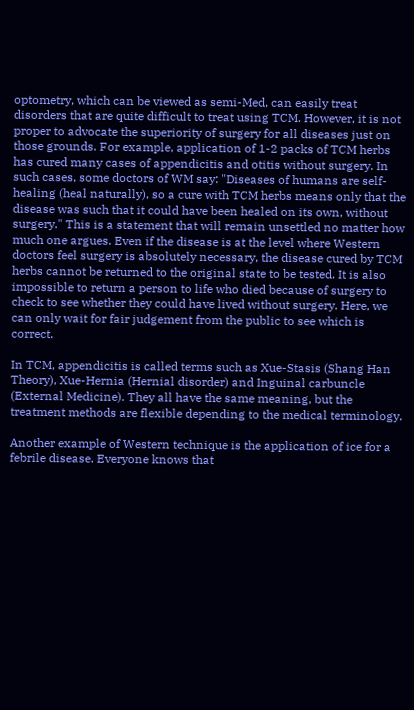optometry, which can be viewed as semi-Med, can easily treat disorders that are quite difficult to treat using TCM. However, it is not proper to advocate the superiority of surgery for all diseases just on those grounds. For example, application of 1-2 packs of TCM herbs has cured many cases of appendicitis and otitis without surgery. In such cases, some doctors of WM say: "Diseases of humans are self-healing (heal naturally), so a cure with TCM herbs means only that the disease was such that it could have been healed on its own, without surgery." This is a statement that will remain unsettled no matter how much one argues. Even if the disease is at the level where Western doctors feel surgery is absolutely necessary, the disease cured by TCM herbs cannot be returned to the original state to be tested. It is also impossible to return a person to life who died because of surgery to check to see whether they could have lived without surgery. Here, we can only wait for fair judgement from the public to see which is correct.

In TCM, appendicitis is called terms such as Xue-Stasis (Shang Han Theory), Xue-Hernia (Hernial disorder) and Inguinal carbuncle (External Medicine). They all have the same meaning, but the treatment methods are flexible depending to the medical terminology.

Another example of Western technique is the application of ice for a febrile disease. Everyone knows that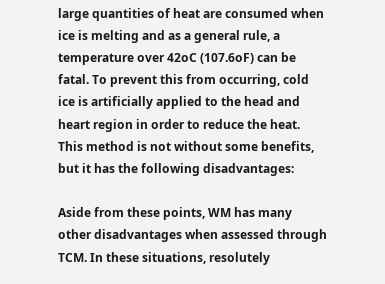large quantities of heat are consumed when ice is melting and as a general rule, a temperature over 42oC (107.6oF) can be fatal. To prevent this from occurring, cold ice is artificially applied to the head and heart region in order to reduce the heat. This method is not without some benefits, but it has the following disadvantages:

Aside from these points, WM has many other disadvantages when assessed through TCM. In these situations, resolutely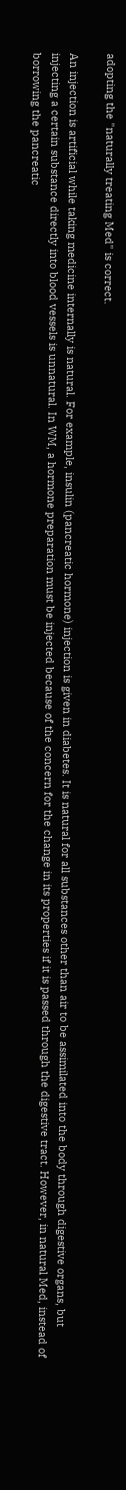adopting the "naturally treating Med" is correct.

An injection is artificial while taking medicine internally is natural. For example, insulin (pancreatic hormone) injection is given in diabetes. It is natural for all substances other than air to be assimilated into the body through digestive organs, but injecting a certain substance directly into blood vessels is unnatural. In WM, a hormone preparation must be injected because of the concern for the change in its properties if it is passed through the digestive tract. However, in natural Med, instead of borrowing the pancreatic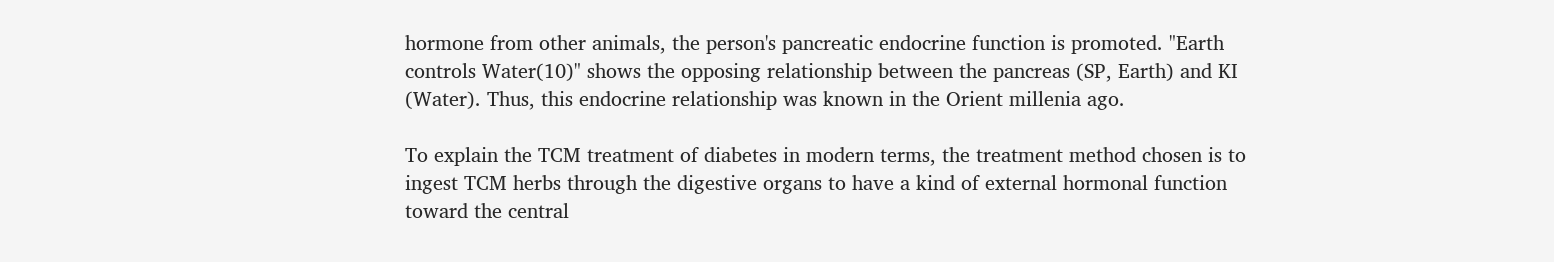hormone from other animals, the person's pancreatic endocrine function is promoted. "Earth controls Water(10)" shows the opposing relationship between the pancreas (SP, Earth) and KI (Water). Thus, this endocrine relationship was known in the Orient millenia ago.

To explain the TCM treatment of diabetes in modern terms, the treatment method chosen is to ingest TCM herbs through the digestive organs to have a kind of external hormonal function toward the central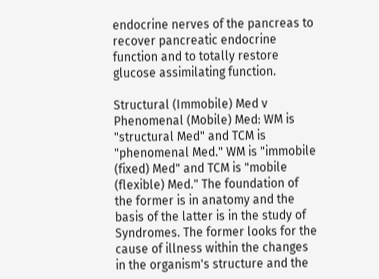endocrine nerves of the pancreas to recover pancreatic endocrine function and to totally restore glucose assimilating function.

Structural (Immobile) Med v Phenomenal (Mobile) Med: WM is "structural Med" and TCM is "phenomenal Med." WM is "immobile (fixed) Med" and TCM is "mobile (flexible) Med." The foundation of the former is in anatomy and the basis of the latter is in the study of Syndromes. The former looks for the cause of illness within the changes in the organism's structure and the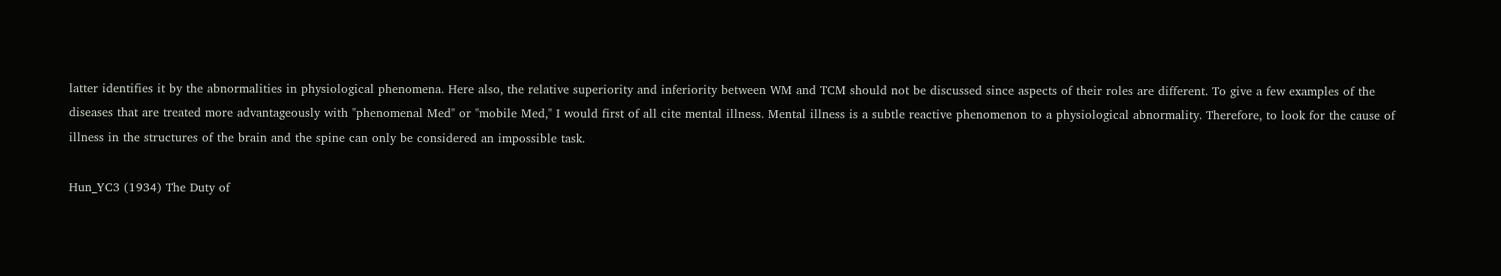latter identifies it by the abnormalities in physiological phenomena. Here also, the relative superiority and inferiority between WM and TCM should not be discussed since aspects of their roles are different. To give a few examples of the diseases that are treated more advantageously with "phenomenal Med" or "mobile Med," I would first of all cite mental illness. Mental illness is a subtle reactive phenomenon to a physiological abnormality. Therefore, to look for the cause of illness in the structures of the brain and the spine can only be considered an impossible task.

Hun_YC3 (1934) The Duty of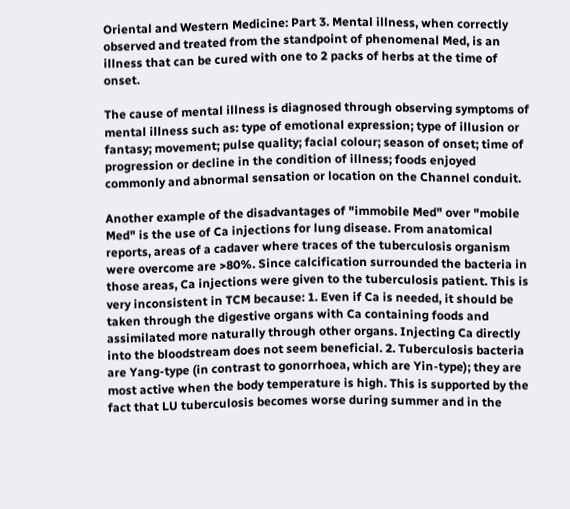Oriental and Western Medicine: Part 3. Mental illness, when correctly observed and treated from the standpoint of phenomenal Med, is an illness that can be cured with one to 2 packs of herbs at the time of onset.

The cause of mental illness is diagnosed through observing symptoms of mental illness such as: type of emotional expression; type of illusion or fantasy; movement; pulse quality; facial colour; season of onset; time of progression or decline in the condition of illness; foods enjoyed commonly and abnormal sensation or location on the Channel conduit.

Another example of the disadvantages of "immobile Med" over "mobile Med" is the use of Ca injections for lung disease. From anatomical reports, areas of a cadaver where traces of the tuberculosis organism were overcome are >80%. Since calcification surrounded the bacteria in those areas, Ca injections were given to the tuberculosis patient. This is very inconsistent in TCM because: 1. Even if Ca is needed, it should be taken through the digestive organs with Ca containing foods and assimilated more naturally through other organs. Injecting Ca directly into the bloodstream does not seem beneficial. 2. Tuberculosis bacteria are Yang-type (in contrast to gonorrhoea, which are Yin-type); they are most active when the body temperature is high. This is supported by the fact that LU tuberculosis becomes worse during summer and in the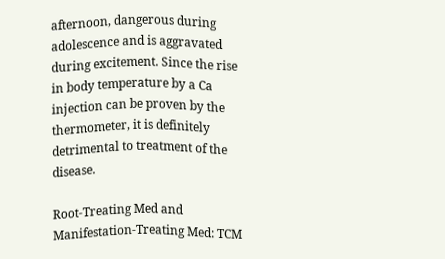afternoon, dangerous during adolescence and is aggravated during excitement. Since the rise in body temperature by a Ca injection can be proven by the thermometer, it is definitely detrimental to treatment of the disease.

Root-Treating Med and Manifestation-Treating Med: TCM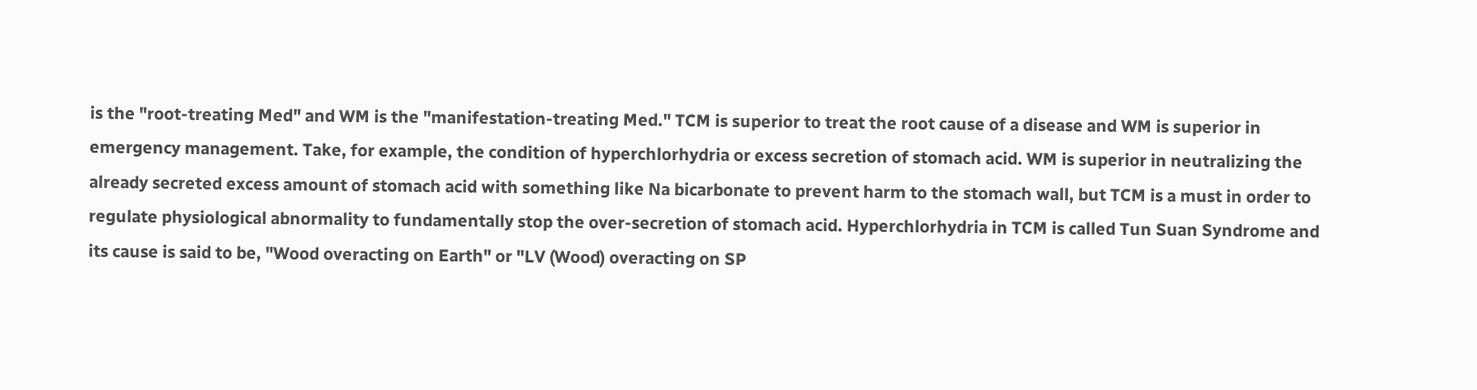is the "root-treating Med" and WM is the "manifestation-treating Med." TCM is superior to treat the root cause of a disease and WM is superior in emergency management. Take, for example, the condition of hyperchlorhydria or excess secretion of stomach acid. WM is superior in neutralizing the already secreted excess amount of stomach acid with something like Na bicarbonate to prevent harm to the stomach wall, but TCM is a must in order to regulate physiological abnormality to fundamentally stop the over-secretion of stomach acid. Hyperchlorhydria in TCM is called Tun Suan Syndrome and its cause is said to be, "Wood overacting on Earth" or "LV (Wood) overacting on SP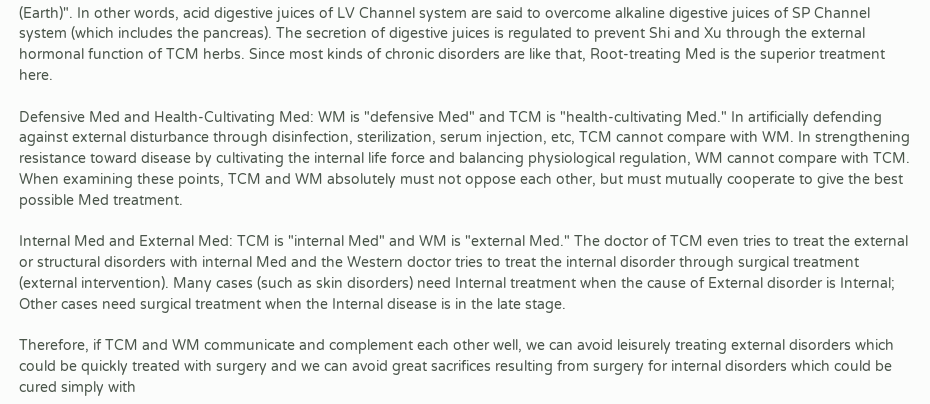(Earth)". In other words, acid digestive juices of LV Channel system are said to overcome alkaline digestive juices of SP Channel system (which includes the pancreas). The secretion of digestive juices is regulated to prevent Shi and Xu through the external hormonal function of TCM herbs. Since most kinds of chronic disorders are like that, Root-treating Med is the superior treatment here.

Defensive Med and Health-Cultivating Med: WM is "defensive Med" and TCM is "health-cultivating Med." In artificially defending against external disturbance through disinfection, sterilization, serum injection, etc, TCM cannot compare with WM. In strengthening resistance toward disease by cultivating the internal life force and balancing physiological regulation, WM cannot compare with TCM. When examining these points, TCM and WM absolutely must not oppose each other, but must mutually cooperate to give the best possible Med treatment.

Internal Med and External Med: TCM is "internal Med" and WM is "external Med." The doctor of TCM even tries to treat the external or structural disorders with internal Med and the Western doctor tries to treat the internal disorder through surgical treatment (external intervention). Many cases (such as skin disorders) need Internal treatment when the cause of External disorder is Internal; Other cases need surgical treatment when the Internal disease is in the late stage.

Therefore, if TCM and WM communicate and complement each other well, we can avoid leisurely treating external disorders which could be quickly treated with surgery and we can avoid great sacrifices resulting from surgery for internal disorders which could be cured simply with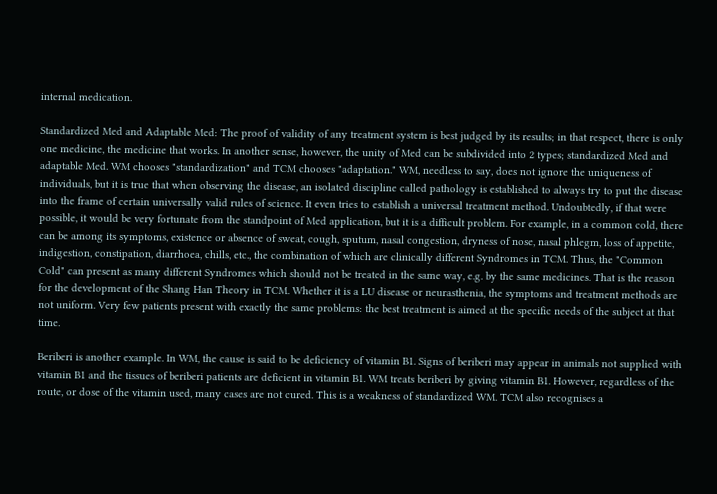internal medication.

Standardized Med and Adaptable Med: The proof of validity of any treatment system is best judged by its results; in that respect, there is only one medicine, the medicine that works. In another sense, however, the unity of Med can be subdivided into 2 types; standardized Med and adaptable Med. WM chooses "standardization" and TCM chooses "adaptation." WM, needless to say, does not ignore the uniqueness of individuals, but it is true that when observing the disease, an isolated discipline called pathology is established to always try to put the disease into the frame of certain universally valid rules of science. It even tries to establish a universal treatment method. Undoubtedly, if that were possible, it would be very fortunate from the standpoint of Med application, but it is a difficult problem. For example, in a common cold, there can be among its symptoms, existence or absence of sweat, cough, sputum, nasal congestion, dryness of nose, nasal phlegm, loss of appetite, indigestion, constipation, diarrhoea, chills, etc., the combination of which are clinically different Syndromes in TCM. Thus, the "Common Cold" can present as many different Syndromes which should not be treated in the same way, e.g. by the same medicines. That is the reason for the development of the Shang Han Theory in TCM. Whether it is a LU disease or neurasthenia, the symptoms and treatment methods are not uniform. Very few patients present with exactly the same problems: the best treatment is aimed at the specific needs of the subject at that time.

Beriberi is another example. In WM, the cause is said to be deficiency of vitamin B1. Signs of beriberi may appear in animals not supplied with vitamin B1 and the tissues of beriberi patients are deficient in vitamin B1. WM treats beriberi by giving vitamin B1. However, regardless of the route, or dose of the vitamin used, many cases are not cured. This is a weakness of standardized WM. TCM also recognises a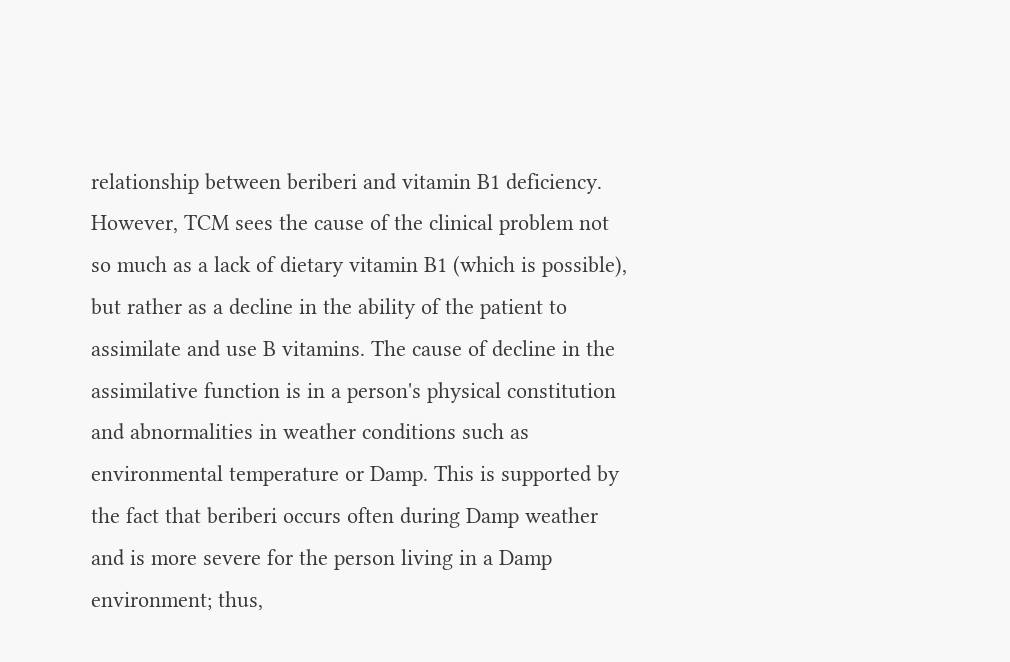relationship between beriberi and vitamin B1 deficiency. However, TCM sees the cause of the clinical problem not so much as a lack of dietary vitamin B1 (which is possible), but rather as a decline in the ability of the patient to assimilate and use B vitamins. The cause of decline in the assimilative function is in a person's physical constitution and abnormalities in weather conditions such as environmental temperature or Damp. This is supported by the fact that beriberi occurs often during Damp weather and is more severe for the person living in a Damp environment; thus,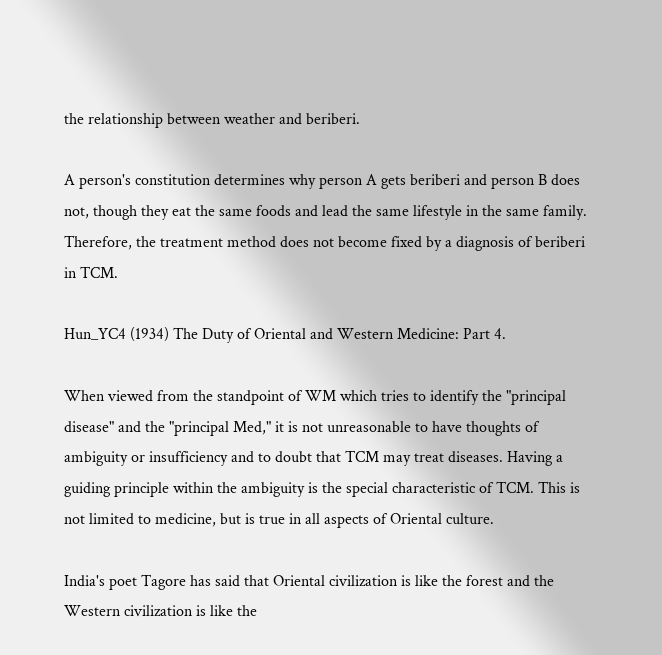the relationship between weather and beriberi.

A person's constitution determines why person A gets beriberi and person B does not, though they eat the same foods and lead the same lifestyle in the same family. Therefore, the treatment method does not become fixed by a diagnosis of beriberi in TCM.

Hun_YC4 (1934) The Duty of Oriental and Western Medicine: Part 4.

When viewed from the standpoint of WM which tries to identify the "principal disease" and the "principal Med," it is not unreasonable to have thoughts of ambiguity or insufficiency and to doubt that TCM may treat diseases. Having a guiding principle within the ambiguity is the special characteristic of TCM. This is not limited to medicine, but is true in all aspects of Oriental culture.

India's poet Tagore has said that Oriental civilization is like the forest and the Western civilization is like the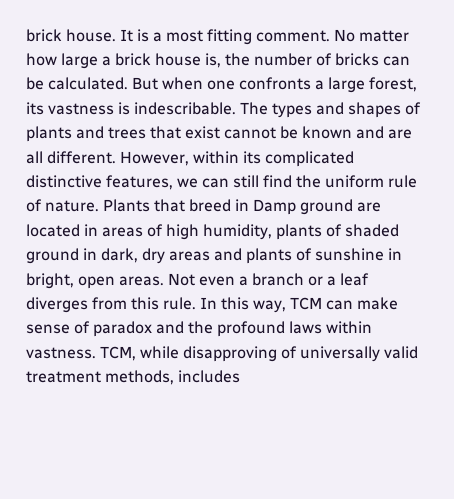brick house. It is a most fitting comment. No matter how large a brick house is, the number of bricks can be calculated. But when one confronts a large forest, its vastness is indescribable. The types and shapes of plants and trees that exist cannot be known and are all different. However, within its complicated distinctive features, we can still find the uniform rule of nature. Plants that breed in Damp ground are located in areas of high humidity, plants of shaded ground in dark, dry areas and plants of sunshine in bright, open areas. Not even a branch or a leaf diverges from this rule. In this way, TCM can make sense of paradox and the profound laws within vastness. TCM, while disapproving of universally valid treatment methods, includes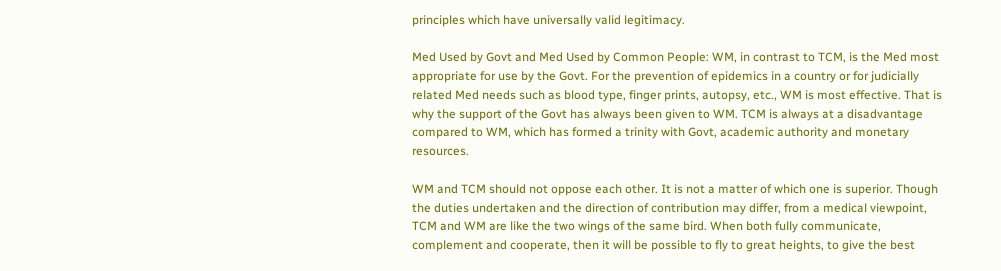principles which have universally valid legitimacy.

Med Used by Govt and Med Used by Common People: WM, in contrast to TCM, is the Med most appropriate for use by the Govt. For the prevention of epidemics in a country or for judicially related Med needs such as blood type, finger prints, autopsy, etc., WM is most effective. That is why the support of the Govt has always been given to WM. TCM is always at a disadvantage compared to WM, which has formed a trinity with Govt, academic authority and monetary resources.

WM and TCM should not oppose each other. It is not a matter of which one is superior. Though the duties undertaken and the direction of contribution may differ, from a medical viewpoint, TCM and WM are like the two wings of the same bird. When both fully communicate, complement and cooperate, then it will be possible to fly to great heights, to give the best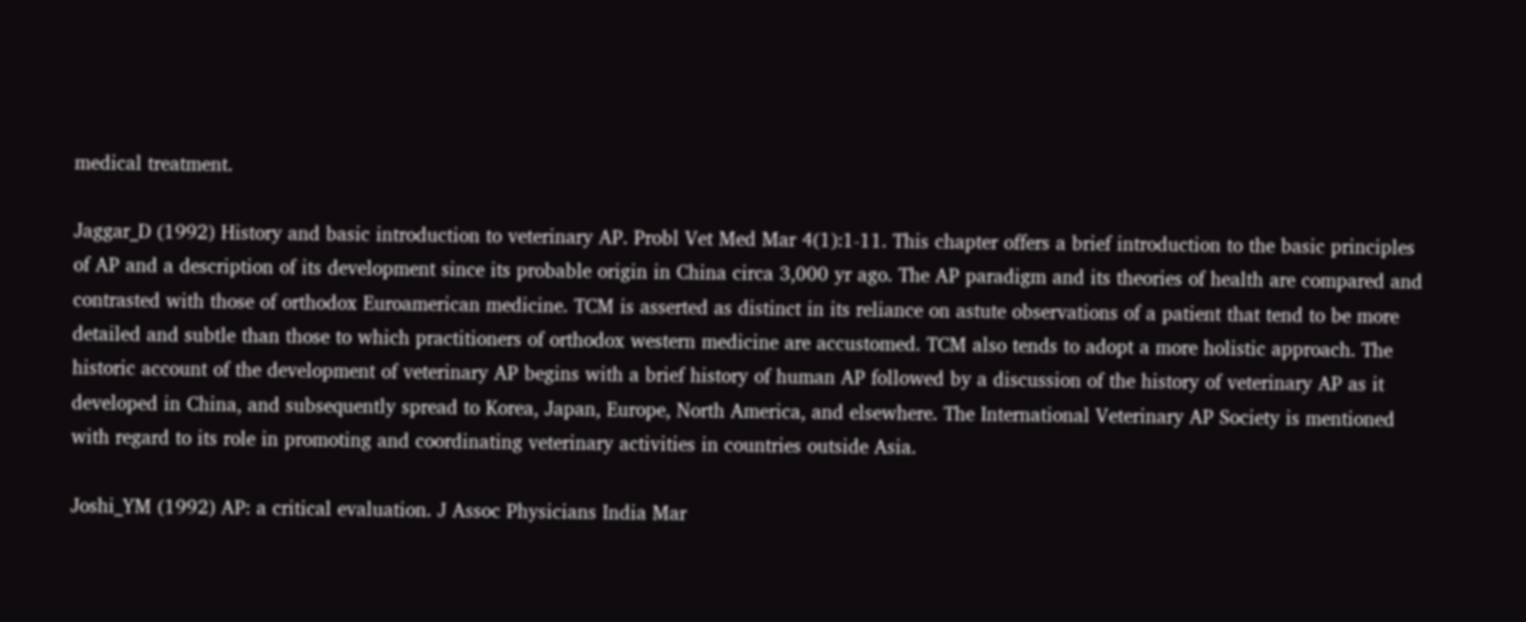medical treatment.

Jaggar_D (1992) History and basic introduction to veterinary AP. Probl Vet Med Mar 4(1):1-11. This chapter offers a brief introduction to the basic principles of AP and a description of its development since its probable origin in China circa 3,000 yr ago. The AP paradigm and its theories of health are compared and contrasted with those of orthodox Euroamerican medicine. TCM is asserted as distinct in its reliance on astute observations of a patient that tend to be more detailed and subtle than those to which practitioners of orthodox western medicine are accustomed. TCM also tends to adopt a more holistic approach. The historic account of the development of veterinary AP begins with a brief history of human AP followed by a discussion of the history of veterinary AP as it developed in China, and subsequently spread to Korea, Japan, Europe, North America, and elsewhere. The International Veterinary AP Society is mentioned with regard to its role in promoting and coordinating veterinary activities in countries outside Asia.

Joshi_YM (1992) AP: a critical evaluation. J Assoc Physicians India Mar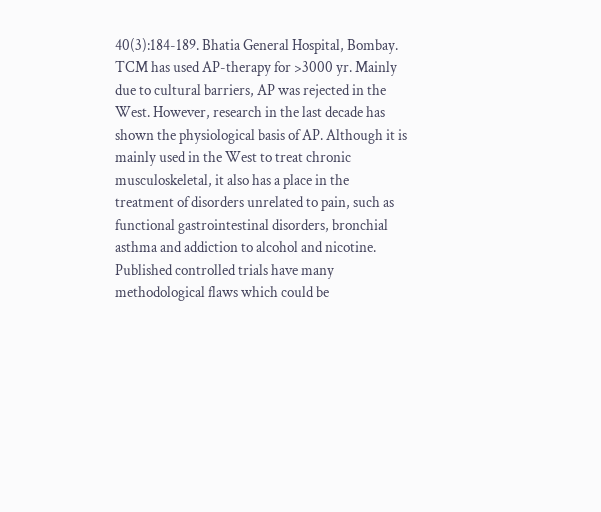40(3):184-189. Bhatia General Hospital, Bombay. TCM has used AP-therapy for >3000 yr. Mainly due to cultural barriers, AP was rejected in the West. However, research in the last decade has shown the physiological basis of AP. Although it is mainly used in the West to treat chronic musculoskeletal, it also has a place in the treatment of disorders unrelated to pain, such as functional gastrointestinal disorders, bronchial asthma and addiction to alcohol and nicotine. Published controlled trials have many methodological flaws which could be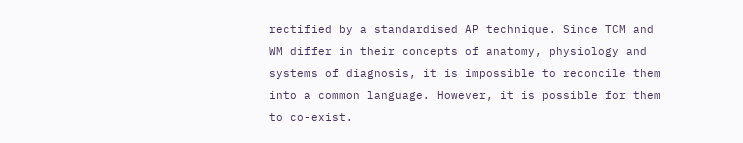rectified by a standardised AP technique. Since TCM and WM differ in their concepts of anatomy, physiology and systems of diagnosis, it is impossible to reconcile them into a common language. However, it is possible for them to co-exist.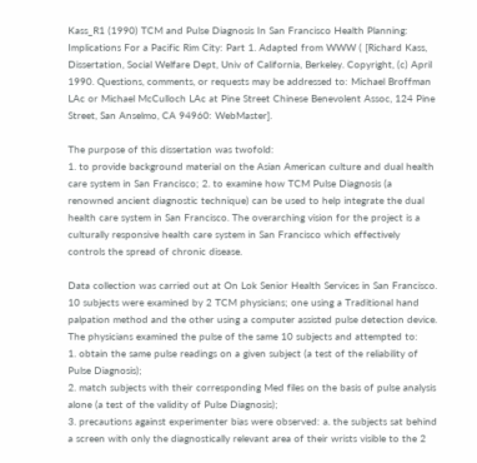Kass_R1 (1990) TCM and Pulse Diagnosis In San Francisco Health Planning: Implications For a Pacific Rim City: Part 1. Adapted from WWW ( [Richard Kass, Dissertation, Social Welfare Dept, Univ of California, Berkeley. Copyright, (c) April 1990. Questions, comments, or requests may be addressed to: Michael Broffman LAc or Michael McCulloch LAc at Pine Street Chinese Benevolent Assoc, 124 Pine Street, San Anselmo, CA 94960: WebMaster].

The purpose of this dissertation was twofold:
1. to provide background material on the Asian American culture and dual health care system in San Francisco; 2. to examine how TCM Pulse Diagnosis (a renowned ancient diagnostic technique) can be used to help integrate the dual health care system in San Francisco. The overarching vision for the project is a culturally responsive health care system in San Francisco which effectively controls the spread of chronic disease.

Data collection was carried out at On Lok Senior Health Services in San Francisco. 10 subjects were examined by 2 TCM physicians; one using a Traditional hand palpation method and the other using a computer assisted pulse detection device. The physicians examined the pulse of the same 10 subjects and attempted to:
1. obtain the same pulse readings on a given subject (a test of the reliability of Pulse Diagnosis);
2. match subjects with their corresponding Med files on the basis of pulse analysis alone (a test of the validity of Pulse Diagnosis);
3. precautions against experimenter bias were observed: a. the subjects sat behind a screen with only the diagnostically relevant area of their wrists visible to the 2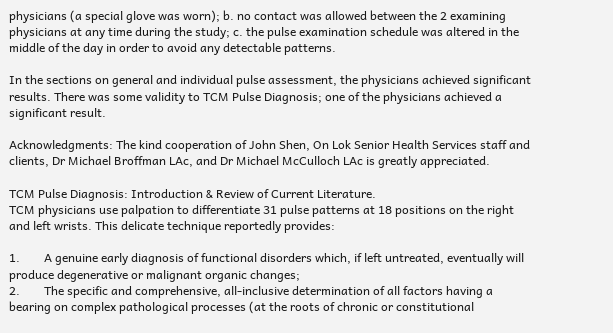physicians (a special glove was worn); b. no contact was allowed between the 2 examining physicians at any time during the study; c. the pulse examination schedule was altered in the middle of the day in order to avoid any detectable patterns.

In the sections on general and individual pulse assessment, the physicians achieved significant results. There was some validity to TCM Pulse Diagnosis; one of the physicians achieved a significant result.

Acknowledgments: The kind cooperation of John Shen, On Lok Senior Health Services staff and clients, Dr Michael Broffman LAc, and Dr Michael McCulloch LAc is greatly appreciated.

TCM Pulse Diagnosis: Introduction & Review of Current Literature.
TCM physicians use palpation to differentiate 31 pulse patterns at 18 positions on the right and left wrists. This delicate technique reportedly provides:

1.        A genuine early diagnosis of functional disorders which, if left untreated, eventually will produce degenerative or malignant organic changes;
2.        The specific and comprehensive, all-inclusive determination of all factors having a bearing on complex pathological processes (at the roots of chronic or constitutional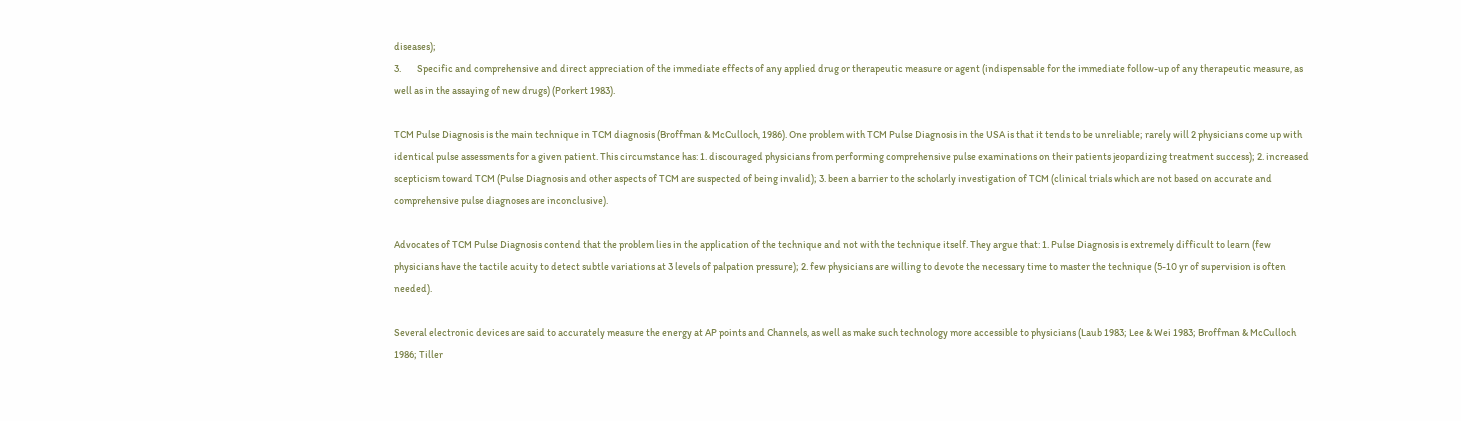diseases);
3.        Specific and comprehensive and direct appreciation of the immediate effects of any applied drug or therapeutic measure or agent (indispensable for the immediate follow-up of any therapeutic measure, as well as in the assaying of new drugs) (Porkert 1983).

TCM Pulse Diagnosis is the main technique in TCM diagnosis (Broffman & McCulloch, 1986). One problem with TCM Pulse Diagnosis in the USA is that it tends to be unreliable; rarely will 2 physicians come up with identical pulse assessments for a given patient. This circumstance has: 1. discouraged physicians from performing comprehensive pulse examinations on their patients jeopardizing treatment success); 2. increased scepticism toward TCM (Pulse Diagnosis and other aspects of TCM are suspected of being invalid); 3. been a barrier to the scholarly investigation of TCM (clinical trials which are not based on accurate and comprehensive pulse diagnoses are inconclusive).

Advocates of TCM Pulse Diagnosis contend that the problem lies in the application of the technique and not with the technique itself. They argue that: 1. Pulse Diagnosis is extremely difficult to learn (few physicians have the tactile acuity to detect subtle variations at 3 levels of palpation pressure); 2. few physicians are willing to devote the necessary time to master the technique (5-10 yr of supervision is often needed).

Several electronic devices are said to accurately measure the energy at AP points and Channels, as well as make such technology more accessible to physicians (Laub 1983; Lee & Wei 1983; Broffman & McCulloch 1986; Tiller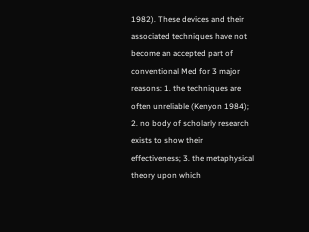1982). These devices and their associated techniques have not become an accepted part of conventional Med for 3 major reasons: 1. the techniques are often unreliable (Kenyon 1984); 2. no body of scholarly research exists to show their effectiveness; 3. the metaphysical theory upon which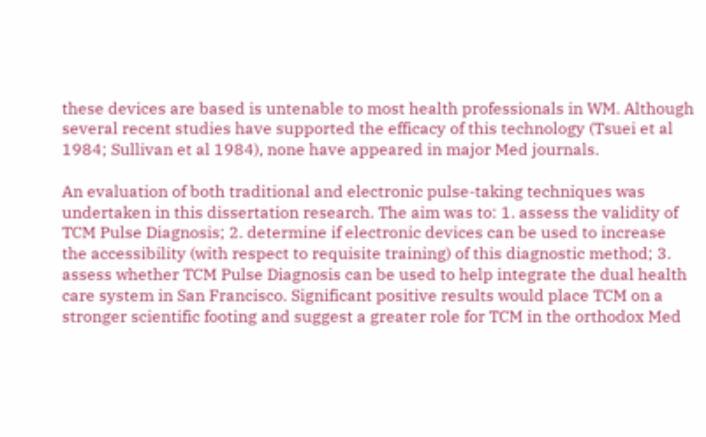these devices are based is untenable to most health professionals in WM. Although several recent studies have supported the efficacy of this technology (Tsuei et al 1984; Sullivan et al 1984), none have appeared in major Med journals.

An evaluation of both traditional and electronic pulse-taking techniques was undertaken in this dissertation research. The aim was to: 1. assess the validity of TCM Pulse Diagnosis; 2. determine if electronic devices can be used to increase the accessibility (with respect to requisite training) of this diagnostic method; 3. assess whether TCM Pulse Diagnosis can be used to help integrate the dual health care system in San Francisco. Significant positive results would place TCM on a stronger scientific footing and suggest a greater role for TCM in the orthodox Med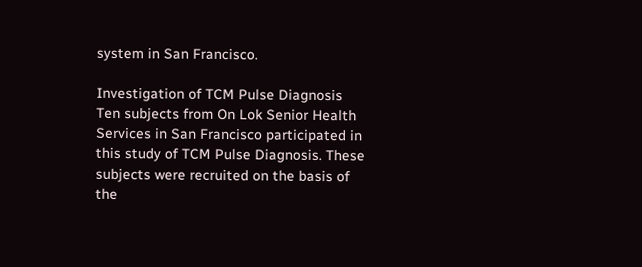system in San Francisco.

Investigation of TCM Pulse Diagnosis
Ten subjects from On Lok Senior Health Services in San Francisco participated in this study of TCM Pulse Diagnosis. These subjects were recruited on the basis of the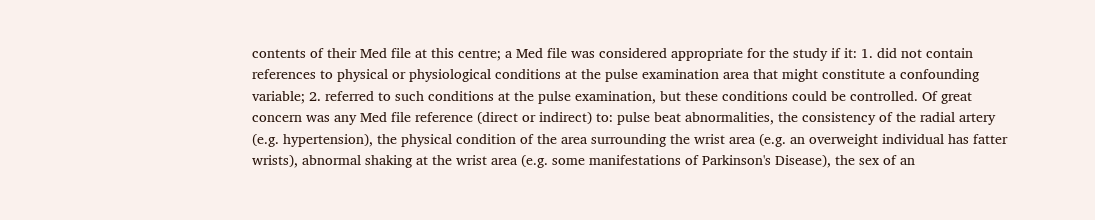contents of their Med file at this centre; a Med file was considered appropriate for the study if it: 1. did not contain references to physical or physiological conditions at the pulse examination area that might constitute a confounding variable; 2. referred to such conditions at the pulse examination, but these conditions could be controlled. Of great concern was any Med file reference (direct or indirect) to: pulse beat abnormalities, the consistency of the radial artery (e.g. hypertension), the physical condition of the area surrounding the wrist area (e.g. an overweight individual has fatter wrists), abnormal shaking at the wrist area (e.g. some manifestations of Parkinson's Disease), the sex of an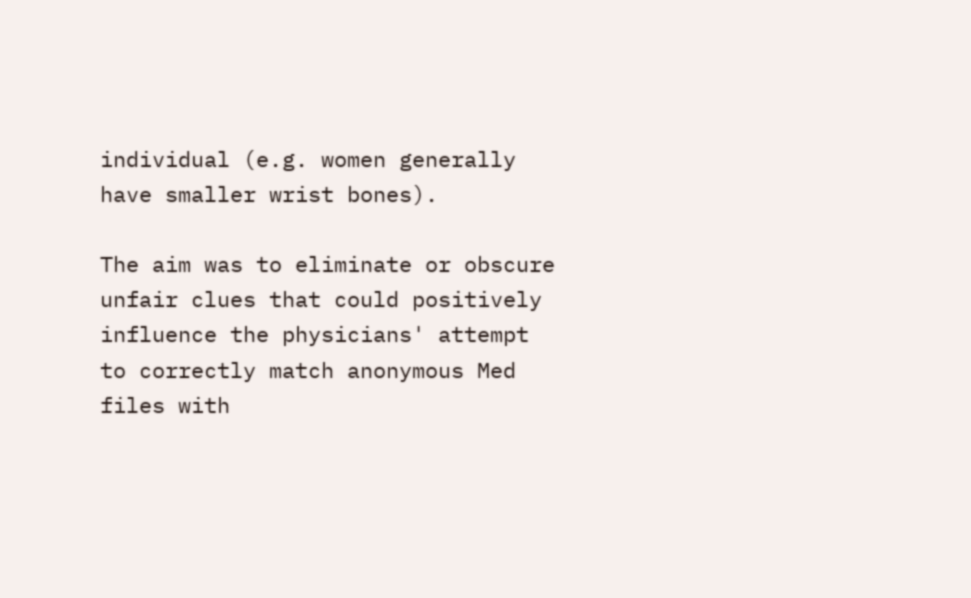individual (e.g. women generally have smaller wrist bones).

The aim was to eliminate or obscure unfair clues that could positively influence the physicians' attempt to correctly match anonymous Med files with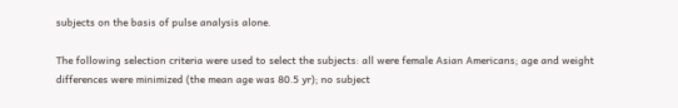subjects on the basis of pulse analysis alone.

The following selection criteria were used to select the subjects: all were female Asian Americans; age and weight differences were minimized (the mean age was 80.5 yr); no subject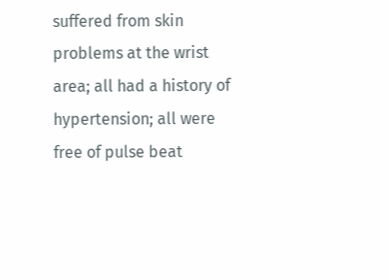suffered from skin problems at the wrist area; all had a history of hypertension; all were free of pulse beat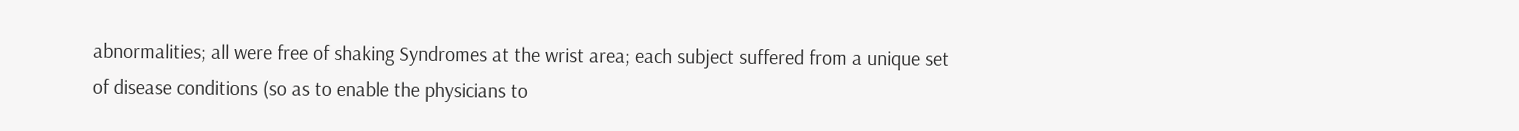abnormalities; all were free of shaking Syndromes at the wrist area; each subject suffered from a unique set of disease conditions (so as to enable the physicians to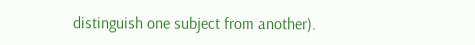distinguish one subject from another).